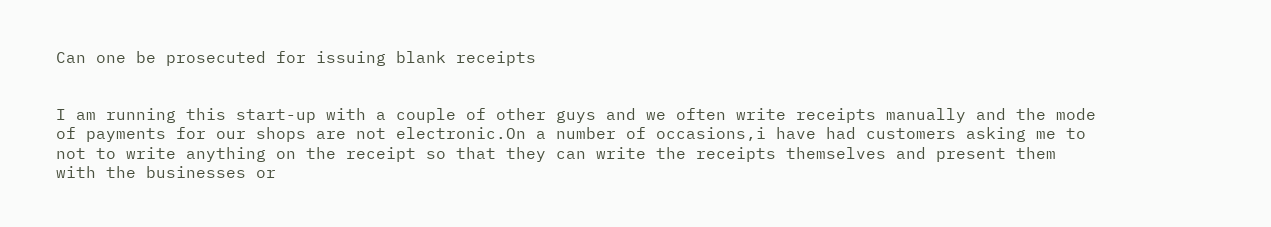Can one be prosecuted for issuing blank receipts


I am running this start-up with a couple of other guys and we often write receipts manually and the mode of payments for our shops are not electronic.On a number of occasions,i have had customers asking me to not to write anything on the receipt so that they can write the receipts themselves and present them with the businesses or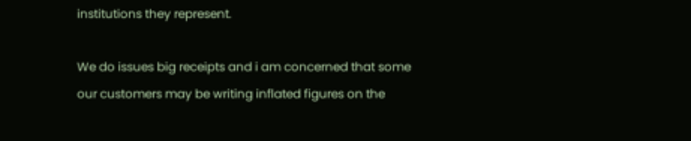institutions they represent.

We do issues big receipts and i am concerned that some our customers may be writing inflated figures on the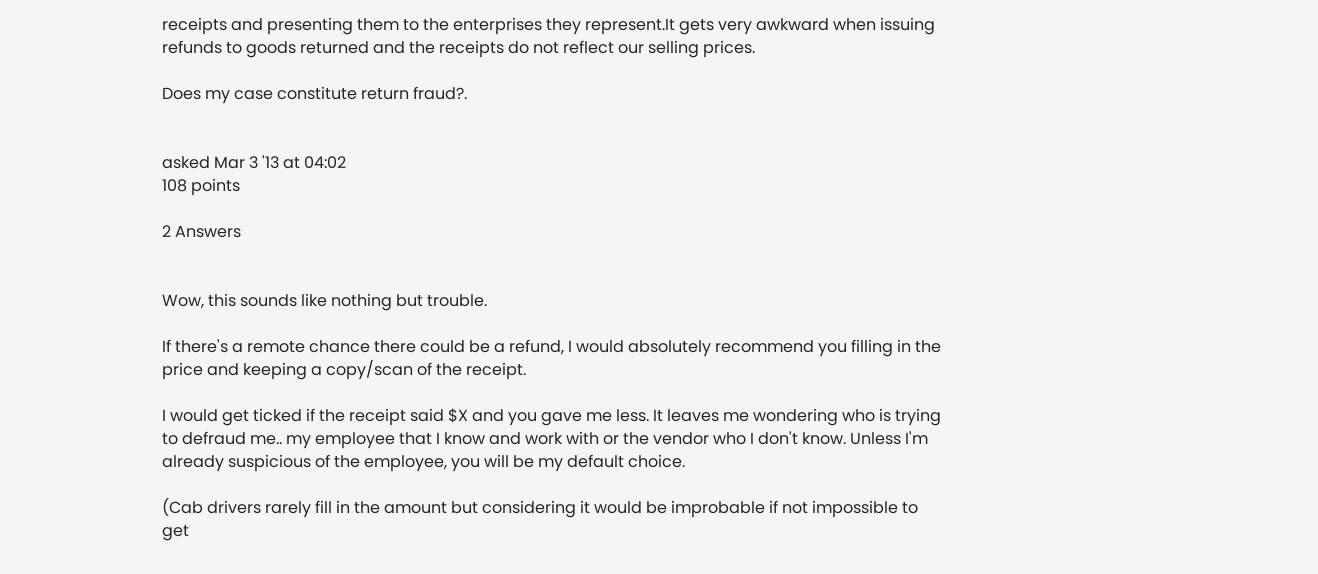receipts and presenting them to the enterprises they represent.It gets very awkward when issuing refunds to goods returned and the receipts do not reflect our selling prices.

Does my case constitute return fraud?.


asked Mar 3 '13 at 04:02
108 points

2 Answers


Wow, this sounds like nothing but trouble.

If there's a remote chance there could be a refund, I would absolutely recommend you filling in the price and keeping a copy/scan of the receipt.

I would get ticked if the receipt said $X and you gave me less. It leaves me wondering who is trying to defraud me.. my employee that I know and work with or the vendor who I don't know. Unless I'm already suspicious of the employee, you will be my default choice.

(Cab drivers rarely fill in the amount but considering it would be improbable if not impossible to get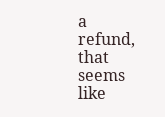a refund, that seems like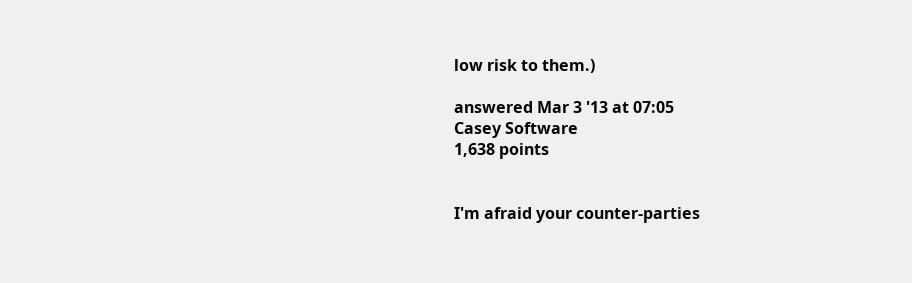low risk to them.)

answered Mar 3 '13 at 07:05
Casey Software
1,638 points


I'm afraid your counter-parties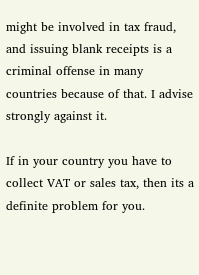might be involved in tax fraud, and issuing blank receipts is a criminal offense in many countries because of that. I advise strongly against it.

If in your country you have to collect VAT or sales tax, then its a definite problem for you.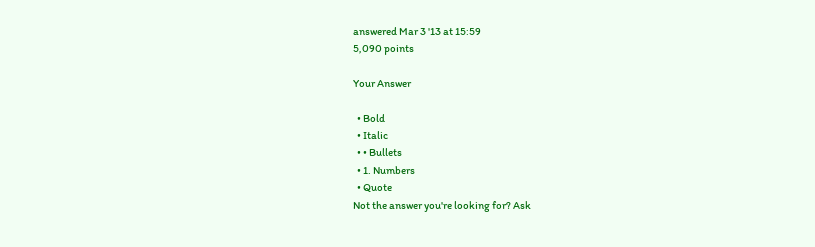answered Mar 3 '13 at 15:59
5,090 points

Your Answer

  • Bold
  • Italic
  • • Bullets
  • 1. Numbers
  • Quote
Not the answer you're looking for? Ask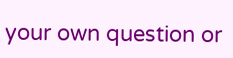your own question or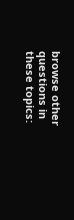browse other questions in these topics: